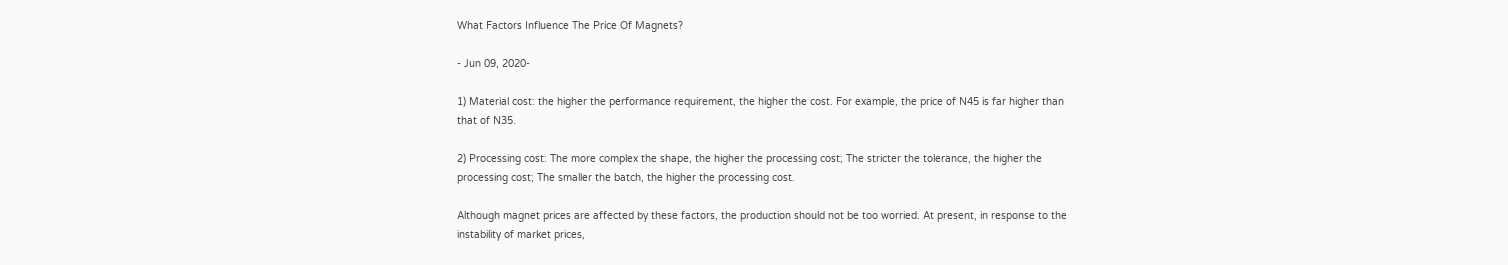What Factors Influence The Price Of Magnets?

- Jun 09, 2020-

1) Material cost: the higher the performance requirement, the higher the cost. For example, the price of N45 is far higher than that of N35.

2) Processing cost: The more complex the shape, the higher the processing cost; The stricter the tolerance, the higher the processing cost; The smaller the batch, the higher the processing cost.

Although magnet prices are affected by these factors, the production should not be too worried. At present, in response to the instability of market prices,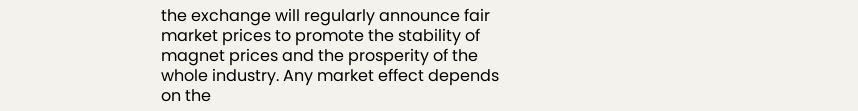the exchange will regularly announce fair market prices to promote the stability of magnet prices and the prosperity of the whole industry. Any market effect depends on the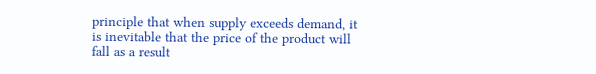principle that when supply exceeds demand, it is inevitable that the price of the product will fall as a result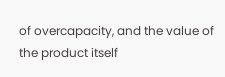of overcapacity, and the value of the product itself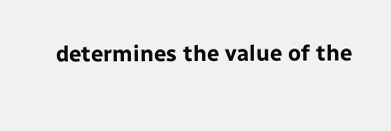determines the value of the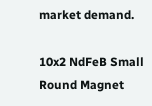market demand.

10x2 NdFeB Small Round Magnet